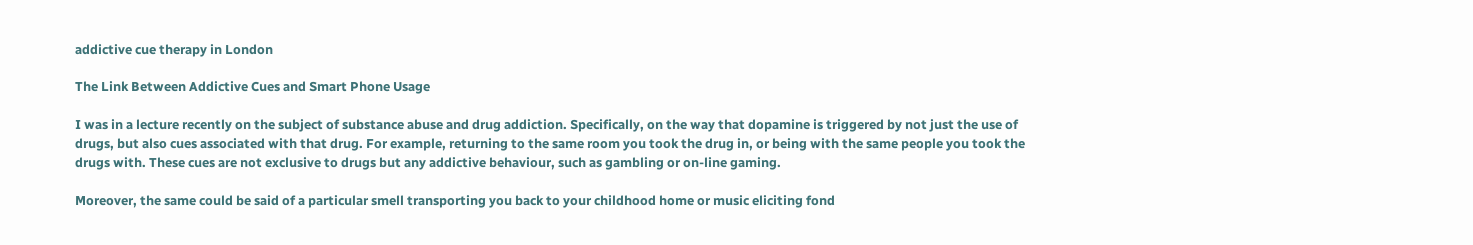addictive cue therapy in London

The Link Between Addictive Cues and Smart Phone Usage

I was in a lecture recently on the subject of substance abuse and drug addiction. Specifically, on the way that dopamine is triggered by not just the use of drugs, but also cues associated with that drug. For example, returning to the same room you took the drug in, or being with the same people you took the drugs with. These cues are not exclusive to drugs but any addictive behaviour, such as gambling or on-line gaming.

Moreover, the same could be said of a particular smell transporting you back to your childhood home or music eliciting fond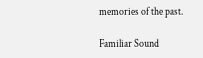memories of the past.

Familiar Sound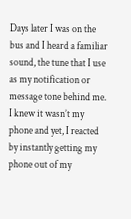Days later I was on the bus and I heard a familiar sound, the tune that I use as my notification or message tone behind me. I knew it wasn’t my phone and yet, I reacted by instantly getting my phone out of my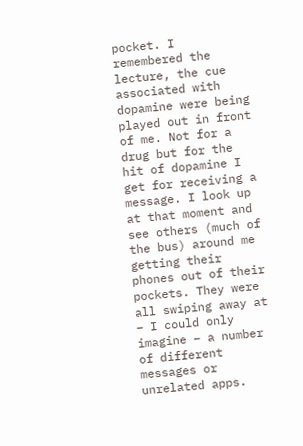pocket. I remembered the lecture, the cue associated with dopamine were being played out in front of me. Not for a drug but for the hit of dopamine I get for receiving a message. I look up at that moment and see others (much of the bus) around me getting their phones out of their pockets. They were all swiping away at – I could only imagine – a number of different messages or unrelated apps.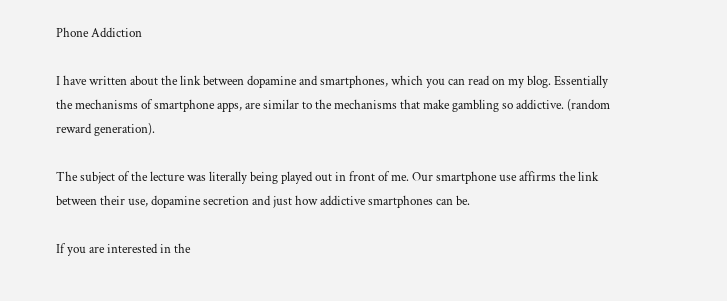Phone Addiction

I have written about the link between dopamine and smartphones, which you can read on my blog. Essentially the mechanisms of smartphone apps, are similar to the mechanisms that make gambling so addictive. (random reward generation).

The subject of the lecture was literally being played out in front of me. Our smartphone use affirms the link between their use, dopamine secretion and just how addictive smartphones can be.

If you are interested in the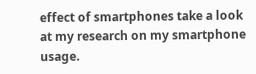effect of smartphones take a look at my research on my smartphone usage.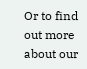Or to find out more about our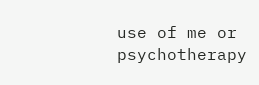use of me or psychotherapy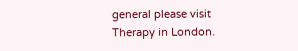general please visit Therapy in London.